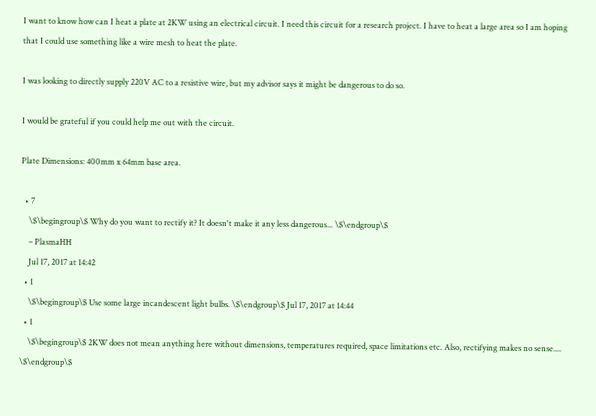I want to know how can I heat a plate at 2KW using an electrical circuit. I need this circuit for a research project. I have to heat a large area so I am hoping that I could use something like a wire mesh to heat the plate.

I was looking to directly supply 220V AC to a resistive wire, but my advisor says it might be dangerous to do so.

I would be grateful if you could help me out with the circuit.

Plate Dimensions: 400mm x 64mm base area.

  • 7
    \$\begingroup\$ Why do you want to rectify it? It doesn't make it any less dangerous... \$\endgroup\$
    – PlasmaHH
    Jul 17, 2017 at 14:42
  • 1
    \$\begingroup\$ Use some large incandescent light bulbs. \$\endgroup\$ Jul 17, 2017 at 14:44
  • 1
    \$\begingroup\$ 2KW does not mean anything here without dimensions, temperatures required, space limitations etc. Also, rectifying makes no sense.... \$\endgroup\$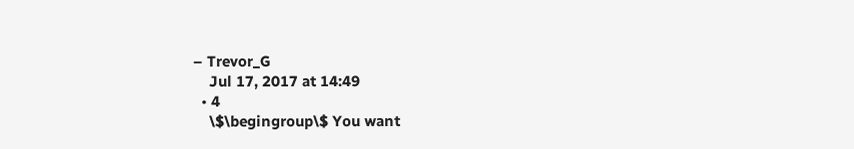– Trevor_G
    Jul 17, 2017 at 14:49
  • 4
    \$\begingroup\$ You want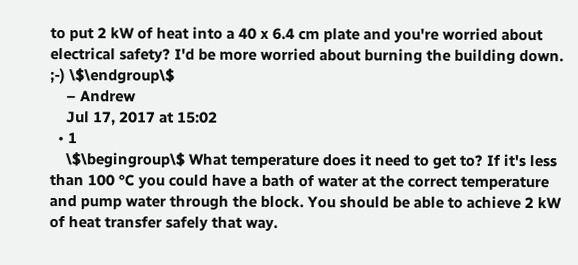to put 2 kW of heat into a 40 x 6.4 cm plate and you're worried about electrical safety? I'd be more worried about burning the building down. ;-) \$\endgroup\$
    – Andrew
    Jul 17, 2017 at 15:02
  • 1
    \$\begingroup\$ What temperature does it need to get to? If it's less than 100 °C you could have a bath of water at the correct temperature and pump water through the block. You should be able to achieve 2 kW of heat transfer safely that way.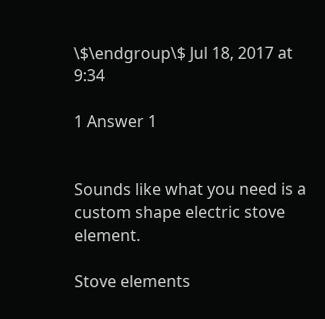\$\endgroup\$ Jul 18, 2017 at 9:34

1 Answer 1


Sounds like what you need is a custom shape electric stove element.

Stove elements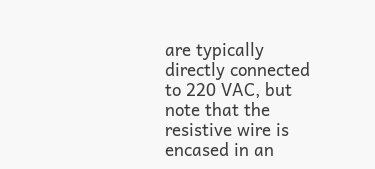are typically directly connected to 220 VAC, but note that the resistive wire is encased in an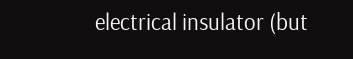electrical insulator (but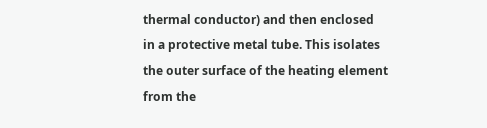thermal conductor) and then enclosed in a protective metal tube. This isolates the outer surface of the heating element from the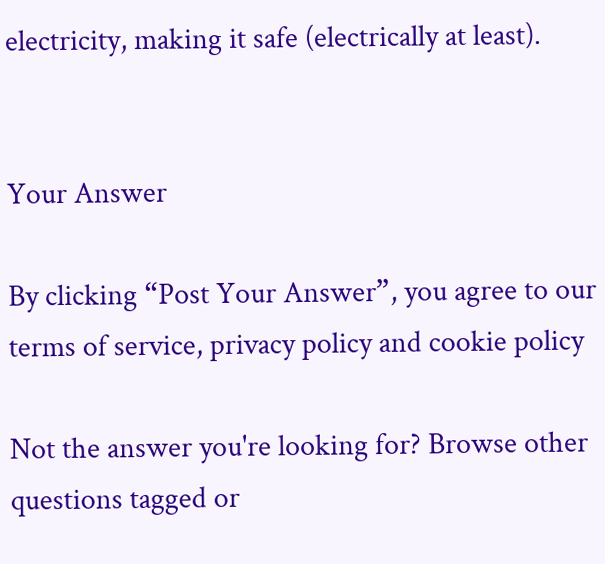electricity, making it safe (electrically at least).


Your Answer

By clicking “Post Your Answer”, you agree to our terms of service, privacy policy and cookie policy

Not the answer you're looking for? Browse other questions tagged or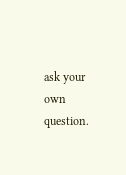ask your own question.